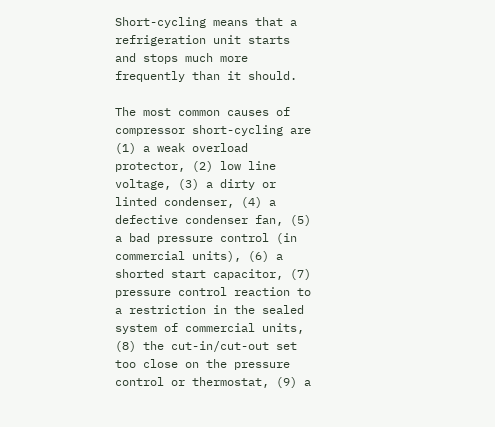Short-cycling means that a refrigeration unit starts and stops much more frequently than it should.

The most common causes of compressor short-cycling are (1) a weak overload protector, (2) low line voltage, (3) a dirty or linted condenser, (4) a defective condenser fan, (5) a bad pressure control (in commercial units), (6) a shorted start capacitor, (7) pressure control reaction to a restriction in the sealed system of commercial units, (8) the cut-in/cut-out set too close on the pressure control or thermostat, (9) a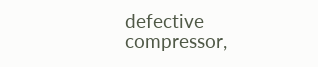defective compressor,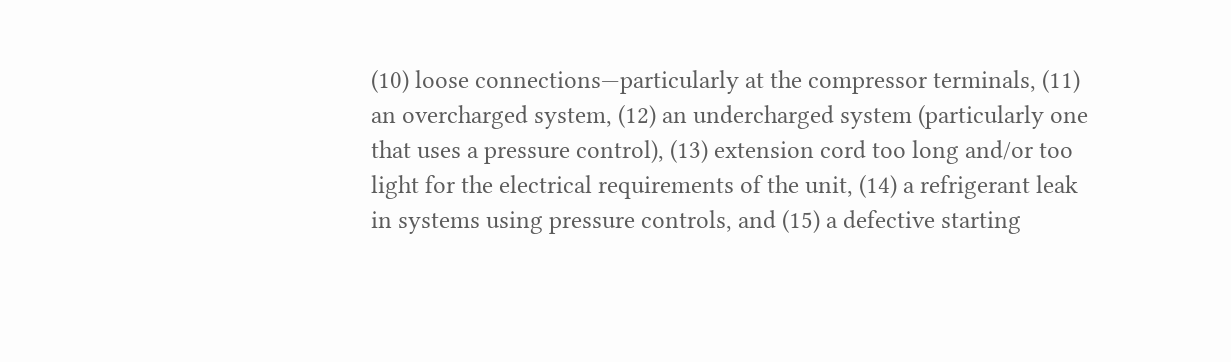(10) loose connections—particularly at the compressor terminals, (11) an overcharged system, (12) an undercharged system (particularly one that uses a pressure control), (13) extension cord too long and/or too light for the electrical requirements of the unit, (14) a refrigerant leak in systems using pressure controls, and (15) a defective starting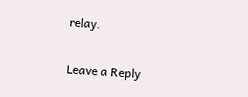relay.

Leave a Reply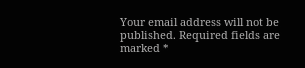Your email address will not be published. Required fields are marked *